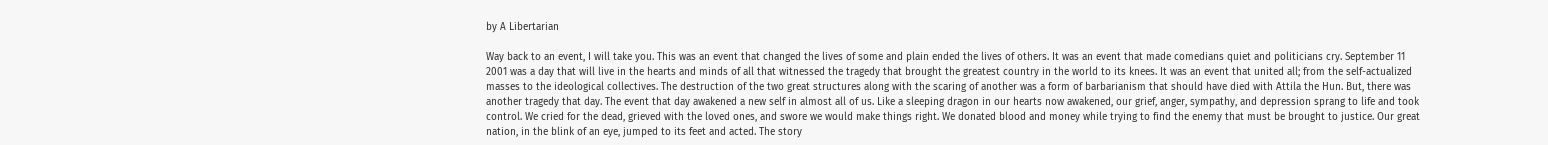by A Libertarian

Way back to an event, I will take you. This was an event that changed the lives of some and plain ended the lives of others. It was an event that made comedians quiet and politicians cry. September 11 2001 was a day that will live in the hearts and minds of all that witnessed the tragedy that brought the greatest country in the world to its knees. It was an event that united all; from the self-actualized masses to the ideological collectives. The destruction of the two great structures along with the scaring of another was a form of barbarianism that should have died with Attila the Hun. But, there was another tragedy that day. The event that day awakened a new self in almost all of us. Like a sleeping dragon in our hearts now awakened, our grief, anger, sympathy, and depression sprang to life and took control. We cried for the dead, grieved with the loved ones, and swore we would make things right. We donated blood and money while trying to find the enemy that must be brought to justice. Our great nation, in the blink of an eye, jumped to its feet and acted. The story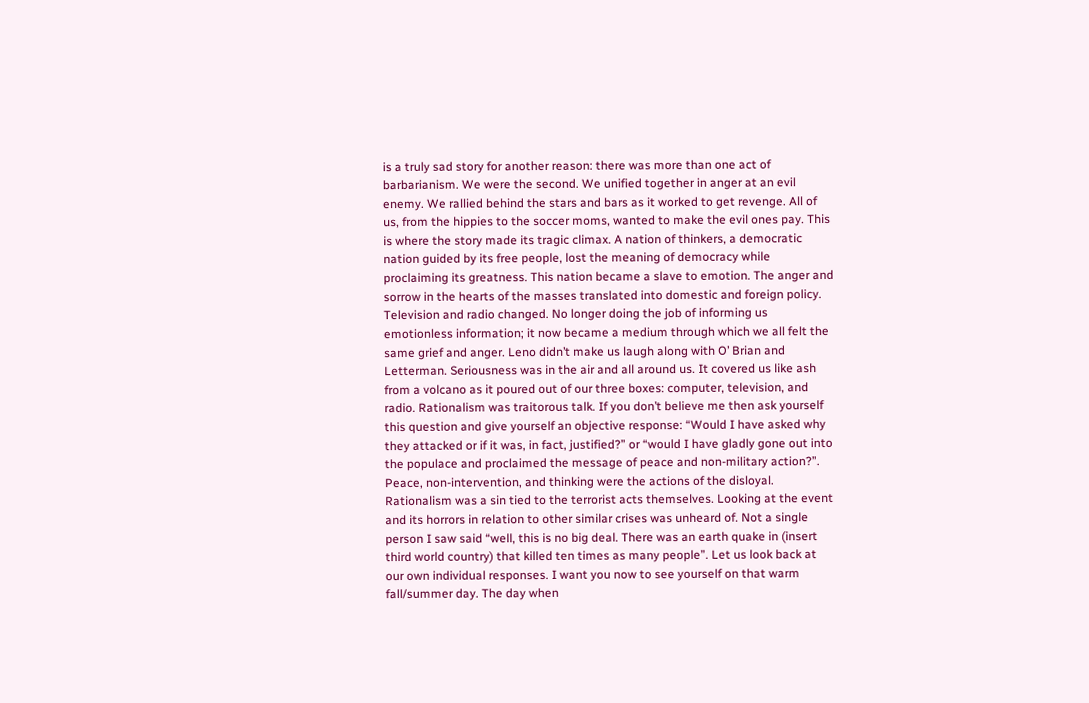is a truly sad story for another reason: there was more than one act of barbarianism. We were the second. We unified together in anger at an evil enemy. We rallied behind the stars and bars as it worked to get revenge. All of us, from the hippies to the soccer moms, wanted to make the evil ones pay. This is where the story made its tragic climax. A nation of thinkers, a democratic nation guided by its free people, lost the meaning of democracy while proclaiming its greatness. This nation became a slave to emotion. The anger and sorrow in the hearts of the masses translated into domestic and foreign policy. Television and radio changed. No longer doing the job of informing us emotionless information; it now became a medium through which we all felt the same grief and anger. Leno didn’t make us laugh along with O’ Brian and Letterman. Seriousness was in the air and all around us. It covered us like ash from a volcano as it poured out of our three boxes: computer, television, and radio. Rationalism was traitorous talk. If you don’t believe me then ask yourself this question and give yourself an objective response: “Would I have asked why they attacked or if it was, in fact, justified?” or “would I have gladly gone out into the populace and proclaimed the message of peace and non-military action?”. Peace, non-intervention, and thinking were the actions of the disloyal. Rationalism was a sin tied to the terrorist acts themselves. Looking at the event and its horrors in relation to other similar crises was unheard of. Not a single person I saw said “well, this is no big deal. There was an earth quake in (insert third world country) that killed ten times as many people”. Let us look back at our own individual responses. I want you now to see yourself on that warm fall/summer day. The day when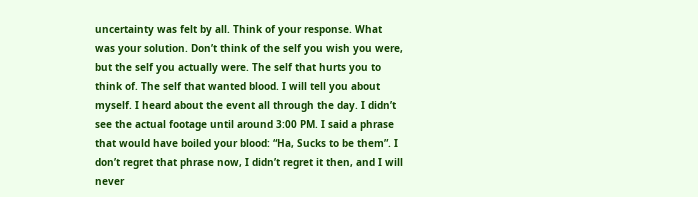uncertainty was felt by all. Think of your response. What was your solution. Don’t think of the self you wish you were, but the self you actually were. The self that hurts you to think of. The self that wanted blood. I will tell you about myself. I heard about the event all through the day. I didn’t see the actual footage until around 3:00 PM. I said a phrase that would have boiled your blood: “Ha, Sucks to be them”. I don’t regret that phrase now, I didn’t regret it then, and I will never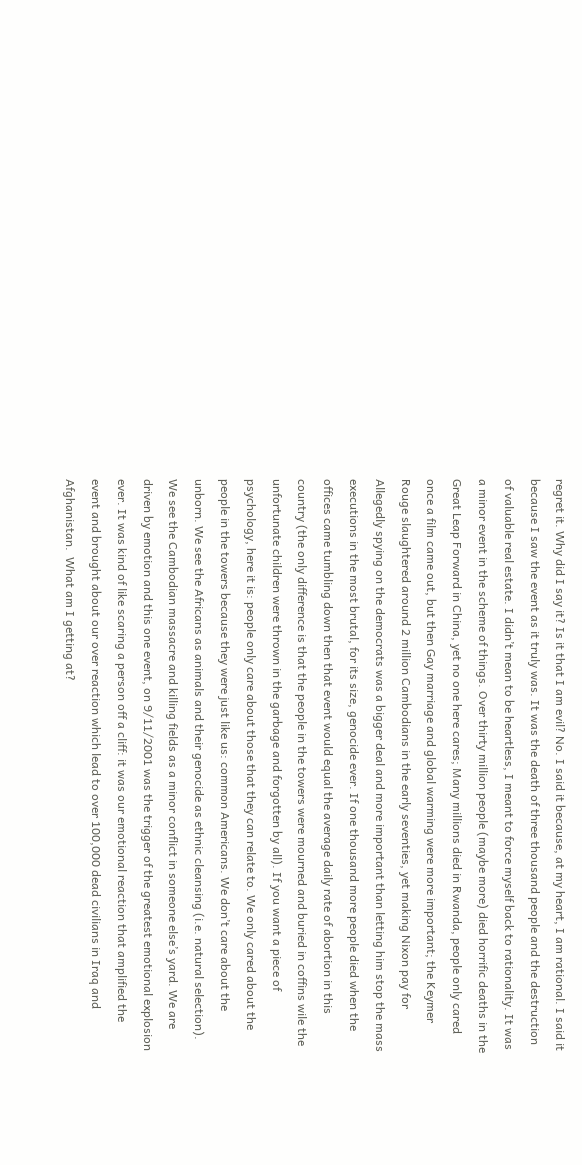regret it. Why did I say it? Is it that I am evil? No. I said it because, at my heart, I am rational. I said it because I saw the event as it truly was. It was the death of three thousand people and the destruction of valuable real estate. I didn’t mean to be heartless, I meant to force myself back to rationality. It was a minor event in the scheme of things. Over thirty million people (maybe more) died horrific deaths in the Great Leap Forward in China, yet no one here cares; Many millions died in Rwanda, people only cared once a film came out, but then Gay marriage and global warming were more important; the Keymer Rouge slaughtered around 2 million Cambodians in the early seventies, yet making Nixon pay for Allegedly spying on the democrats was a bigger deal and more important than letting him stop the mass executions in the most brutal, for its size, genocide ever. If one thousand more people died when the offices came tumbling down then that event would equal the average daily rate of abortion in this country (the only difference is that the people in the towers were mourned and buried in coffins wile the unfortunate children were thrown in the garbage and forgotten by all). If you want a piece of psychology, here it is: people only care about those that they can relate to. We only cared about the people in the towers because they were just like us: common Americans. We don’t care about the unborn. We see the Africans as animals and their genocide as ethnic cleansing (i.e. natural selection). We see the Cambodian massacre and killing fields as a minor conflict in someone else’s yard. We are driven by emotion and this one event, on 9/11/2001 was the trigger of the greatest emotional explosion ever. It was kind of like scaring a person off a cliff: it was our emotional reaction that amplified the event and brought about our over reaction which lead to over 100,000 dead civilians in Iraq and Afghanistan.  What am I getting at?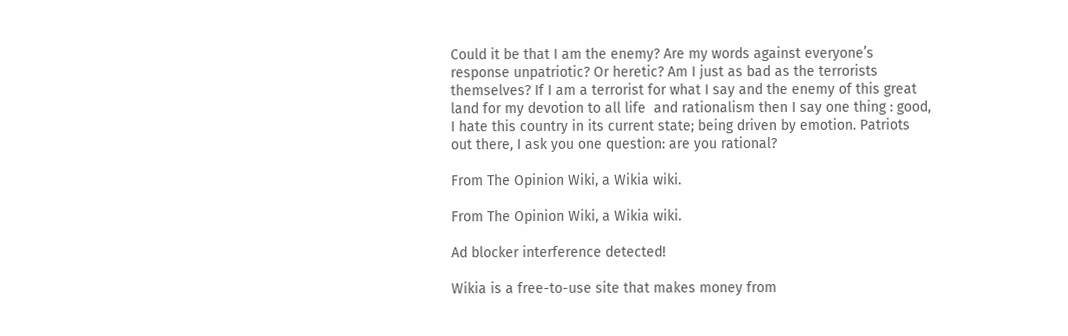Could it be that I am the enemy? Are my words against everyone’s response unpatriotic? Or heretic? Am I just as bad as the terrorists themselves? If I am a terrorist for what I say and the enemy of this great land for my devotion to all life  and rationalism then I say one thing : good, I hate this country in its current state; being driven by emotion. Patriots out there, I ask you one question: are you rational?

From The Opinion Wiki, a Wikia wiki.

From The Opinion Wiki, a Wikia wiki.

Ad blocker interference detected!

Wikia is a free-to-use site that makes money from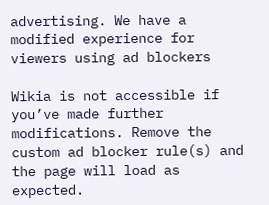advertising. We have a modified experience for viewers using ad blockers

Wikia is not accessible if you’ve made further modifications. Remove the custom ad blocker rule(s) and the page will load as expected.